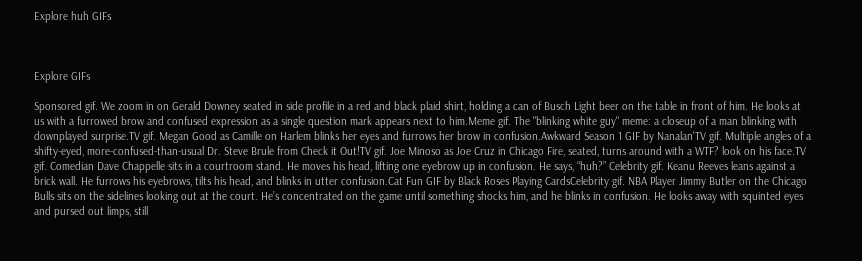Explore huh GIFs



Explore GIFs

Sponsored gif. We zoom in on Gerald Downey seated in side profile in a red and black plaid shirt, holding a can of Busch Light beer on the table in front of him. He looks at us with a furrowed brow and confused expression as a single question mark appears next to him.Meme gif. The "blinking white guy" meme: a closeup of a man blinking with downplayed surprise.TV gif. Megan Good as Camille on Harlem blinks her eyes and furrows her brow in confusion.Awkward Season 1 GIF by Nanalan'TV gif. Multiple angles of a shifty-eyed, more-confused-than-usual Dr. Steve Brule from Check it Out!TV gif. Joe Minoso as Joe Cruz in Chicago Fire, seated, turns around with a WTF? look on his face.TV gif. Comedian Dave Chappelle sits in a courtroom stand. He moves his head, lifting one eyebrow up in confusion. He says, “huh?” Celebrity gif. Keanu Reeves leans against a brick wall. He furrows his eyebrows, tilts his head, and blinks in utter confusion.Cat Fun GIF by Black Roses Playing CardsCelebrity gif. NBA Player Jimmy Butler on the Chicago Bulls sits on the sidelines looking out at the court. He’s concentrated on the game until something shocks him, and he blinks in confusion. He looks away with squinted eyes and pursed out limps, still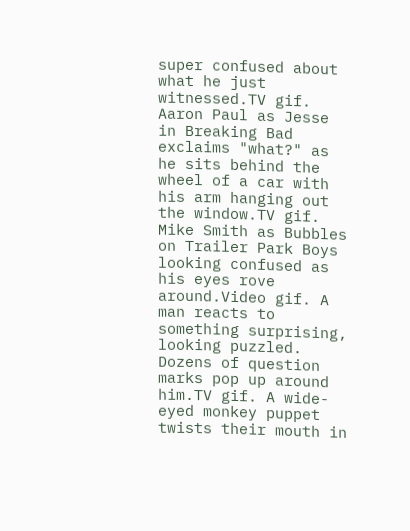super confused about what he just witnessed.TV gif. Aaron Paul as Jesse in Breaking Bad exclaims "what?" as he sits behind the wheel of a car with his arm hanging out the window.TV gif. Mike Smith as Bubbles on Trailer Park Boys looking confused as his eyes rove around.Video gif. A man reacts to something surprising, looking puzzled. Dozens of question marks pop up around him.TV gif. A wide-eyed monkey puppet twists their mouth in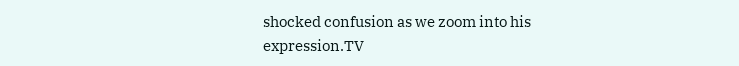shocked confusion as we zoom into his expression.TV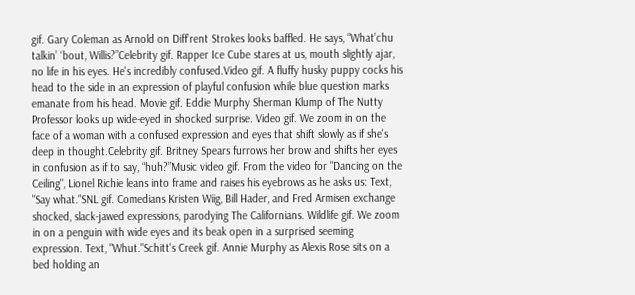gif. Gary Coleman as Arnold on Diff’rent Strokes looks baffled. He says, “What’chu talkin’ ‘bout, Willis?”Celebrity gif. Rapper Ice Cube stares at us, mouth slightly ajar, no life in his eyes. He's incredibly confused.Video gif. A fluffy husky puppy cocks his head to the side in an expression of playful confusion while blue question marks emanate from his head. Movie gif. Eddie Murphy Sherman Klump of The Nutty Professor looks up wide-eyed in shocked surprise. Video gif. We zoom in on the face of a woman with a confused expression and eyes that shift slowly as if she's deep in thought.Celebrity gif. Britney Spears furrows her brow and shifts her eyes in confusion as if to say, “huh?”Music video gif. From the video for "Dancing on the Ceiling", Lionel Richie leans into frame and raises his eyebrows as he asks us: Text, "Say what."SNL gif. Comedians Kristen Wiig, Bill Hader, and Fred Armisen exchange shocked, slack-jawed expressions, parodying The Californians. Wildlife gif. We zoom in on a penguin with wide eyes and its beak open in a surprised seeming expression. Text, "Whut."Schitt's Creek gif. Annie Murphy as Alexis Rose sits on a bed holding an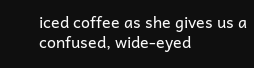iced coffee as she gives us a confused, wide-eyed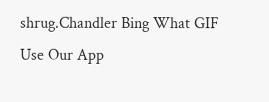shrug.Chandler Bing What GIF
Use Our App